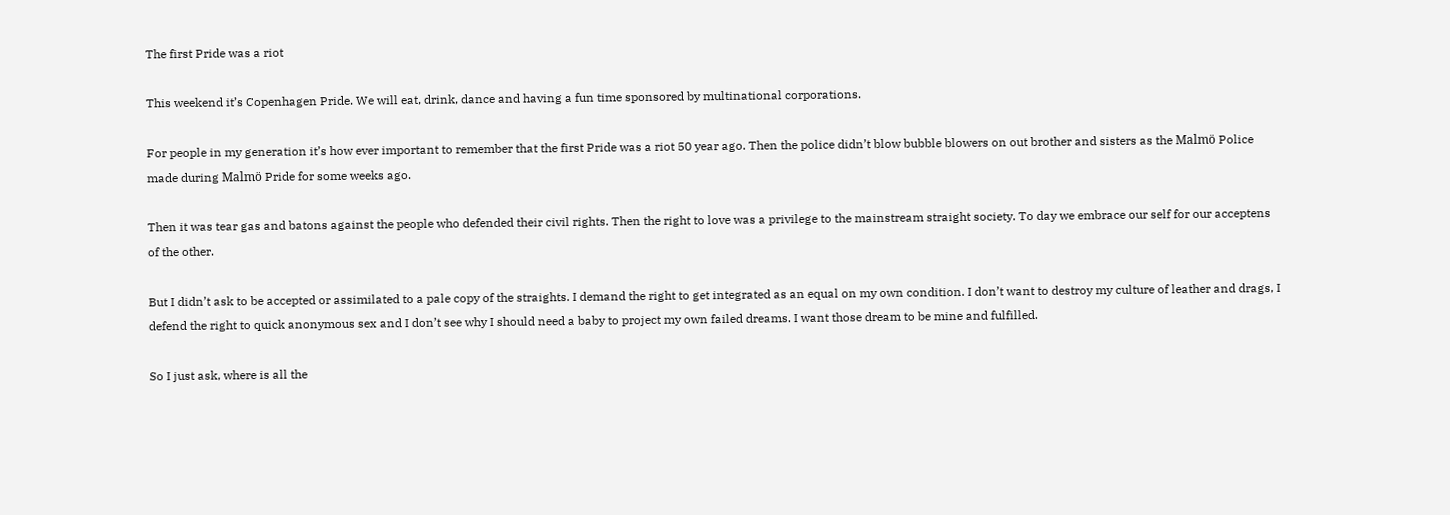The first Pride was a riot

This weekend it’s Copenhagen Pride. We will eat, drink, dance and having a fun time sponsored by multinational corporations.

For people in my generation it’s how ever important to remember that the first Pride was a riot 50 year ago. Then the police didn’t blow bubble blowers on out brother and sisters as the Malmö Police made during Malmö Pride for some weeks ago.

Then it was tear gas and batons against the people who defended their civil rights. Then the right to love was a privilege to the mainstream straight society. To day we embrace our self for our acceptens of the other.

But I didn’t ask to be accepted or assimilated to a pale copy of the straights. I demand the right to get integrated as an equal on my own condition. I don’t want to destroy my culture of leather and drags, I defend the right to quick anonymous sex and I don’t see why I should need a baby to project my own failed dreams. I want those dream to be mine and fulfilled.

So I just ask, where is all the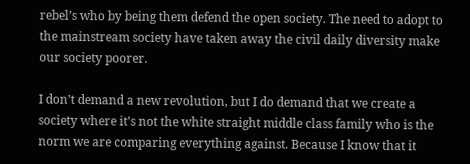rebel’s who by being them defend the open society. The need to adopt to the mainstream society have taken away the civil daily diversity make our society poorer.

I don’t demand a new revolution, but I do demand that we create a society where it’s not the white straight middle class family who is the norm we are comparing everything against. Because I know that it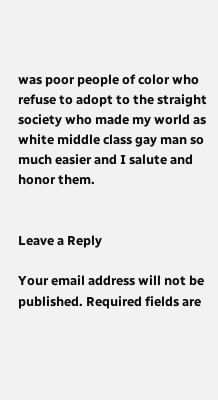was poor people of color who refuse to adopt to the straight society who made my world as white middle class gay man so much easier and I salute and honor them.


Leave a Reply

Your email address will not be published. Required fields are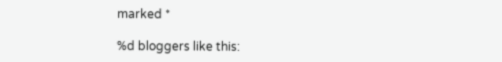marked *

%d bloggers like this: